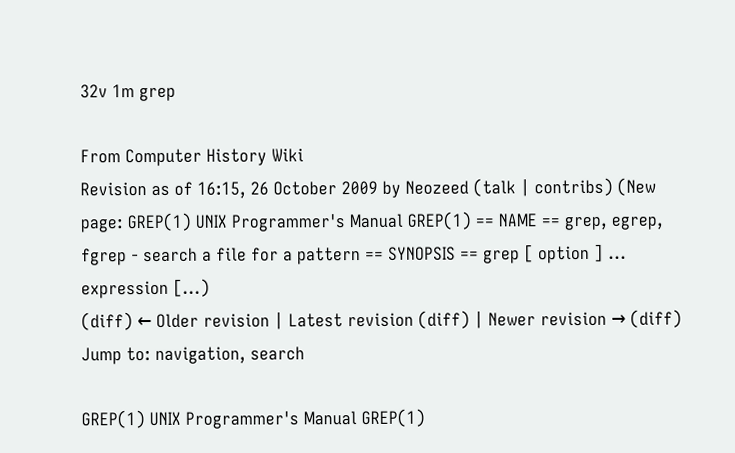32v 1m grep

From Computer History Wiki
Revision as of 16:15, 26 October 2009 by Neozeed (talk | contribs) (New page: GREP(1) UNIX Programmer's Manual GREP(1) == NAME == grep, egrep, fgrep - search a file for a pattern == SYNOPSIS == grep [ option ] ... expression [...)
(diff) ← Older revision | Latest revision (diff) | Newer revision → (diff)
Jump to: navigation, search

GREP(1) UNIX Programmer's Manual GREP(1)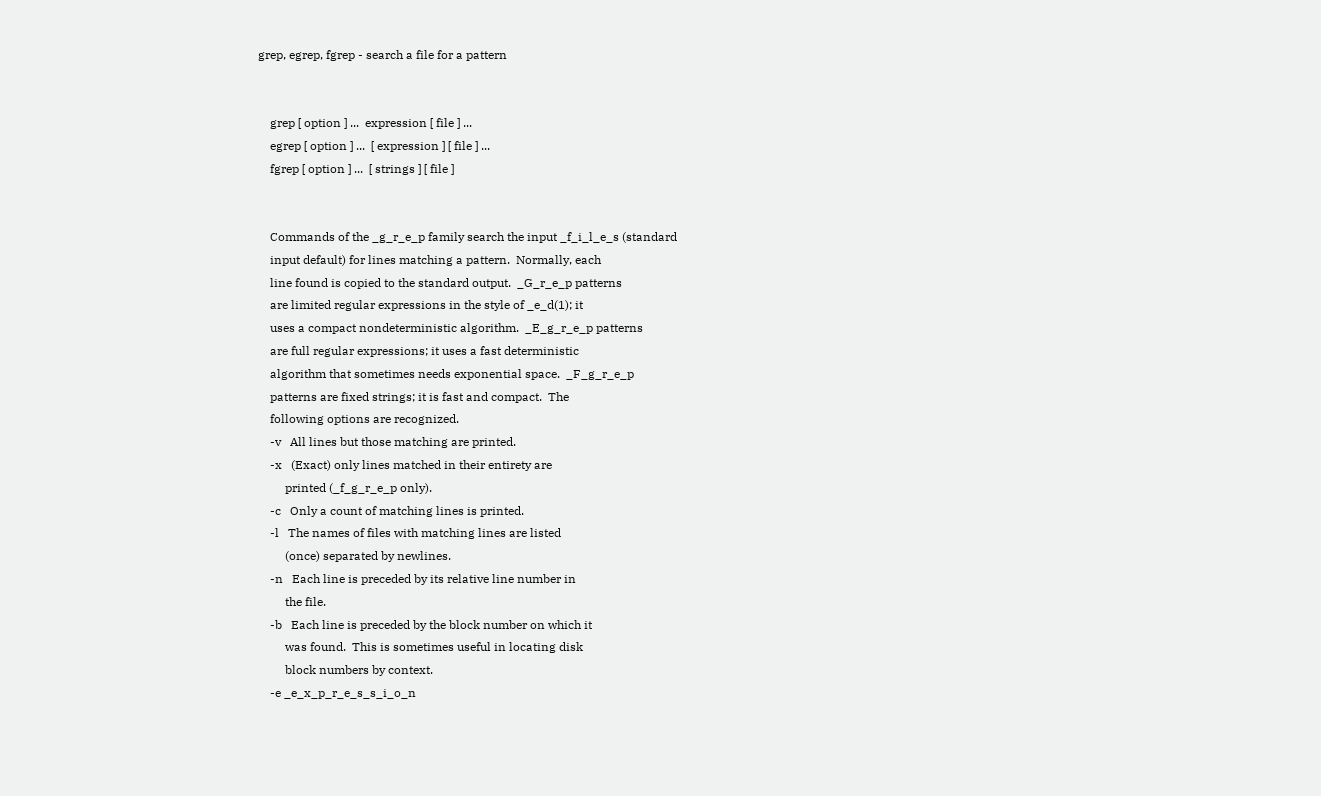grep, egrep, fgrep - search a file for a pattern


    grep [ option ] ...  expression [ file ] ...
    egrep [ option ] ...  [ expression ] [ file ] ...
    fgrep [ option ] ...  [ strings ] [ file ]


    Commands of the _g_r_e_p family search the input _f_i_l_e_s (standard
    input default) for lines matching a pattern.  Normally, each
    line found is copied to the standard output.  _G_r_e_p patterns
    are limited regular expressions in the style of _e_d(1); it
    uses a compact nondeterministic algorithm.  _E_g_r_e_p patterns
    are full regular expressions; it uses a fast deterministic
    algorithm that sometimes needs exponential space.  _F_g_r_e_p
    patterns are fixed strings; it is fast and compact.  The
    following options are recognized.
    -v   All lines but those matching are printed.
    -x   (Exact) only lines matched in their entirety are
         printed (_f_g_r_e_p only).
    -c   Only a count of matching lines is printed.
    -l   The names of files with matching lines are listed
         (once) separated by newlines.
    -n   Each line is preceded by its relative line number in
         the file.
    -b   Each line is preceded by the block number on which it
         was found.  This is sometimes useful in locating disk
         block numbers by context.
    -e _e_x_p_r_e_s_s_i_o_n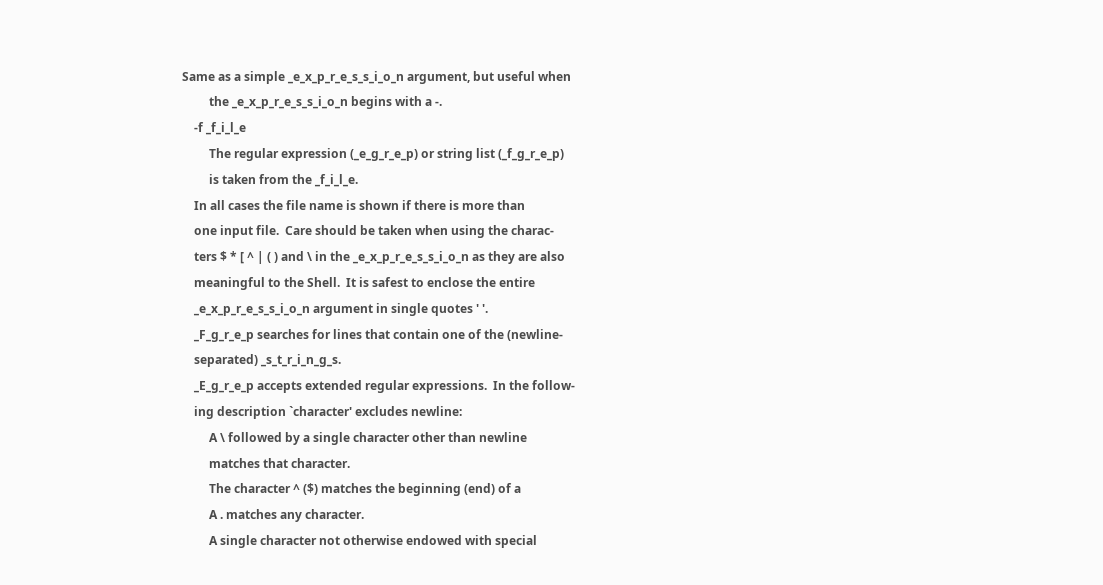Same as a simple _e_x_p_r_e_s_s_i_o_n argument, but useful when
         the _e_x_p_r_e_s_s_i_o_n begins with a -.
    -f _f_i_l_e
         The regular expression (_e_g_r_e_p) or string list (_f_g_r_e_p)
         is taken from the _f_i_l_e.
    In all cases the file name is shown if there is more than
    one input file.  Care should be taken when using the charac-
    ters $ * [ ^ | ( ) and \ in the _e_x_p_r_e_s_s_i_o_n as they are also
    meaningful to the Shell.  It is safest to enclose the entire
    _e_x_p_r_e_s_s_i_o_n argument in single quotes ' '.
    _F_g_r_e_p searches for lines that contain one of the (newline-
    separated) _s_t_r_i_n_g_s.
    _E_g_r_e_p accepts extended regular expressions.  In the follow-
    ing description `character' excludes newline:
         A \ followed by a single character other than newline
         matches that character.
         The character ^ ($) matches the beginning (end) of a
         A . matches any character.
         A single character not otherwise endowed with special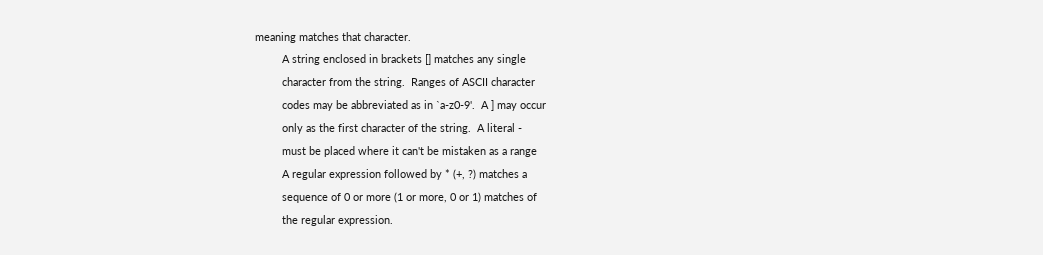meaning matches that character.
         A string enclosed in brackets [] matches any single
         character from the string.  Ranges of ASCII character
         codes may be abbreviated as in `a-z0-9'.  A ] may occur
         only as the first character of the string.  A literal -
         must be placed where it can't be mistaken as a range
         A regular expression followed by * (+, ?) matches a
         sequence of 0 or more (1 or more, 0 or 1) matches of
         the regular expression.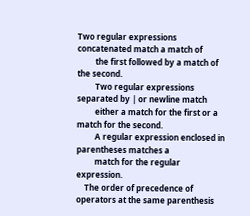Two regular expressions concatenated match a match of
         the first followed by a match of the second.
         Two regular expressions separated by | or newline match
         either a match for the first or a match for the second.
         A regular expression enclosed in parentheses matches a
         match for the regular expression.
    The order of precedence of operators at the same parenthesis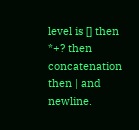level is [] then *+? then concatenation then | and newline.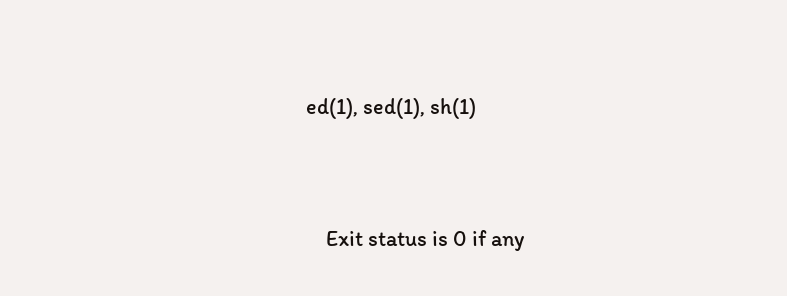ed(1), sed(1), sh(1)


    Exit status is 0 if any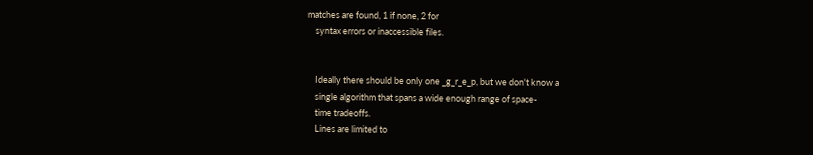matches are found, 1 if none, 2 for
    syntax errors or inaccessible files.


    Ideally there should be only one _g_r_e_p, but we don't know a
    single algorithm that spans a wide enough range of space-
    time tradeoffs.
    Lines are limited to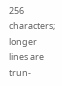256 characters; longer lines are trun-